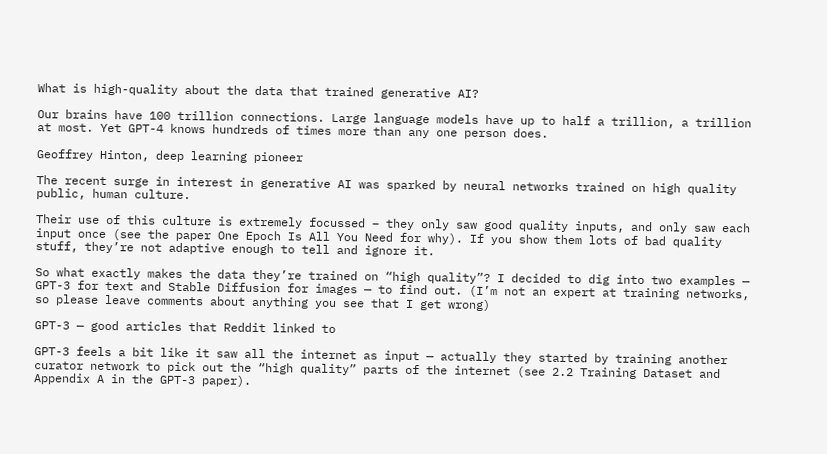What is high-quality about the data that trained generative AI?

Our brains have 100 trillion connections. Large language models have up to half a trillion, a trillion at most. Yet GPT-4 knows hundreds of times more than any one person does.

Geoffrey Hinton, deep learning pioneer

The recent surge in interest in generative AI was sparked by neural networks trained on high quality public, human culture.

Their use of this culture is extremely focussed – they only saw good quality inputs, and only saw each input once (see the paper One Epoch Is All You Need for why). If you show them lots of bad quality stuff, they’re not adaptive enough to tell and ignore it.

So what exactly makes the data they’re trained on “high quality”? I decided to dig into two examples — GPT-3 for text and Stable Diffusion for images — to find out. (I’m not an expert at training networks, so please leave comments about anything you see that I get wrong)

GPT-3 — good articles that Reddit linked to

GPT-3 feels a bit like it saw all the internet as input — actually they started by training another curator network to pick out the “high quality” parts of the internet (see 2.2 Training Dataset and Appendix A in the GPT-3 paper).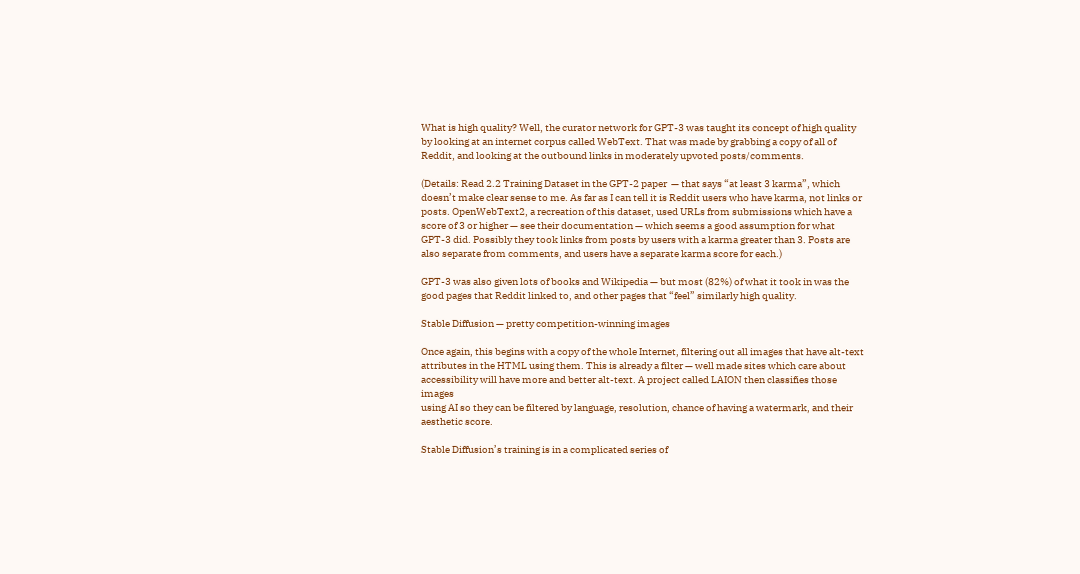What is high quality? Well, the curator network for GPT-3 was taught its concept of high quality by looking at an internet corpus called WebText. That was made by grabbing a copy of all of Reddit, and looking at the outbound links in moderately upvoted posts/comments.

(Details: Read 2.2 Training Dataset in the GPT-2 paper  — that says “at least 3 karma”, which doesn’t make clear sense to me. As far as I can tell it is Reddit users who have karma, not links or posts. OpenWebText2, a recreation of this dataset, used URLs from submissions which have a score of 3 or higher — see their documentation — which seems a good assumption for what GPT-3 did. Possibly they took links from posts by users with a karma greater than 3. Posts are also separate from comments, and users have a separate karma score for each.)

GPT-3 was also given lots of books and Wikipedia — but most (82%) of what it took in was the good pages that Reddit linked to, and other pages that “feel” similarly high quality.

Stable Diffusion — pretty competition-winning images

Once again, this begins with a copy of the whole Internet, filtering out all images that have alt-text attributes in the HTML using them. This is already a filter — well made sites which care about accessibility will have more and better alt-text. A project called LAION then classifies those images
using AI so they can be filtered by language, resolution, chance of having a watermark, and their aesthetic score.

Stable Diffusion’s training is in a complicated series of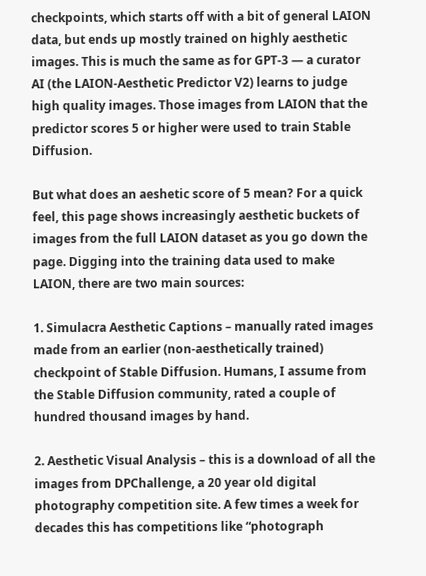checkpoints, which starts off with a bit of general LAION data, but ends up mostly trained on highly aesthetic images. This is much the same as for GPT-3 — a curator AI (the LAION-Aesthetic Predictor V2) learns to judge high quality images. Those images from LAION that the predictor scores 5 or higher were used to train Stable Diffusion.

But what does an aeshetic score of 5 mean? For a quick feel, this page shows increasingly aesthetic buckets of images from the full LAION dataset as you go down the page. Digging into the training data used to make LAION, there are two main sources:

1. Simulacra Aesthetic Captions – manually rated images made from an earlier (non-aesthetically trained) checkpoint of Stable Diffusion. Humans, I assume from the Stable Diffusion community, rated a couple of hundred thousand images by hand.

2. Aesthetic Visual Analysis – this is a download of all the images from DPChallenge, a 20 year old digital photography competition site. A few times a week for decades this has competitions like “photograph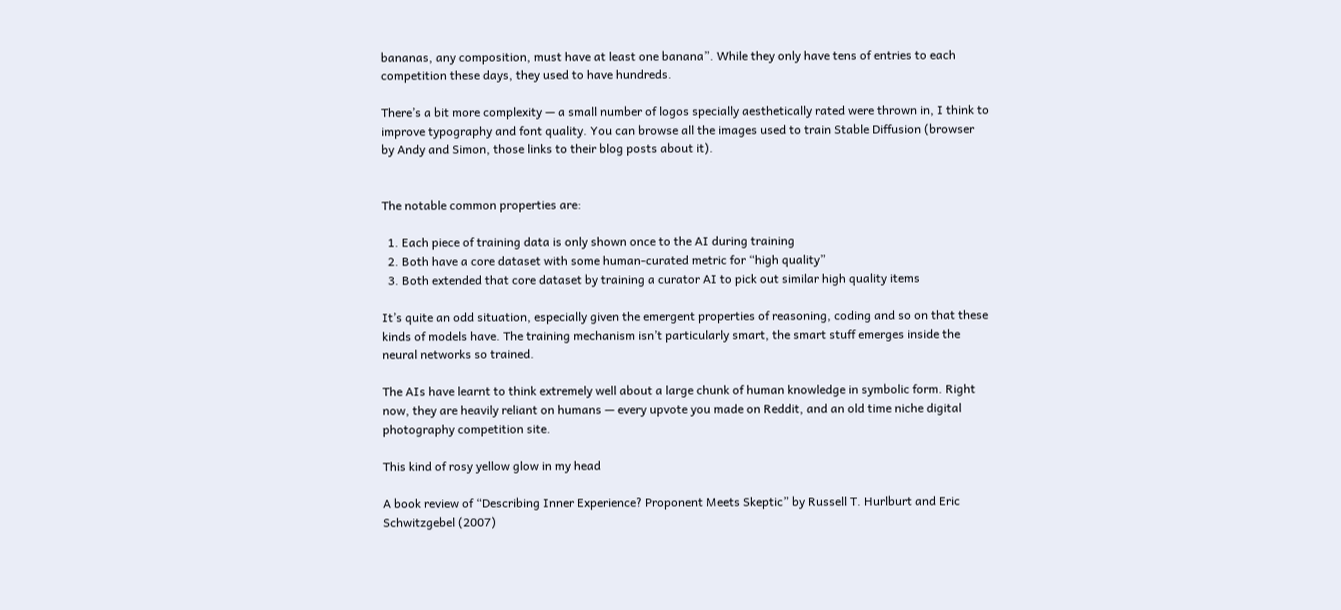bananas, any composition, must have at least one banana”. While they only have tens of entries to each competition these days, they used to have hundreds.

There’s a bit more complexity — a small number of logos specially aesthetically rated were thrown in, I think to improve typography and font quality. You can browse all the images used to train Stable Diffusion (browser by Andy and Simon, those links to their blog posts about it).


The notable common properties are:

  1. Each piece of training data is only shown once to the AI during training
  2. Both have a core dataset with some human-curated metric for “high quality”
  3. Both extended that core dataset by training a curator AI to pick out similar high quality items

It’s quite an odd situation, especially given the emergent properties of reasoning, coding and so on that these kinds of models have. The training mechanism isn’t particularly smart, the smart stuff emerges inside the neural networks so trained.

The AIs have learnt to think extremely well about a large chunk of human knowledge in symbolic form. Right now, they are heavily reliant on humans — every upvote you made on Reddit, and an old time niche digital photography competition site.

This kind of rosy yellow glow in my head

A book review of “Describing Inner Experience? Proponent Meets Skeptic” by Russell T. Hurlburt and Eric Schwitzgebel (2007)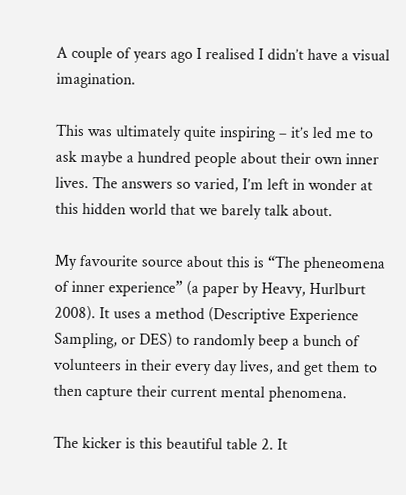A couple of years ago I realised I didn’t have a visual imagination.

This was ultimately quite inspiring – it’s led me to ask maybe a hundred people about their own inner lives. The answers so varied, I’m left in wonder at this hidden world that we barely talk about.

My favourite source about this is “The pheneomena of inner experience” (a paper by Heavy, Hurlburt 2008). It uses a method (Descriptive Experience Sampling, or DES) to randomly beep a bunch of volunteers in their every day lives, and get them to then capture their current mental phenomena.

The kicker is this beautiful table 2. It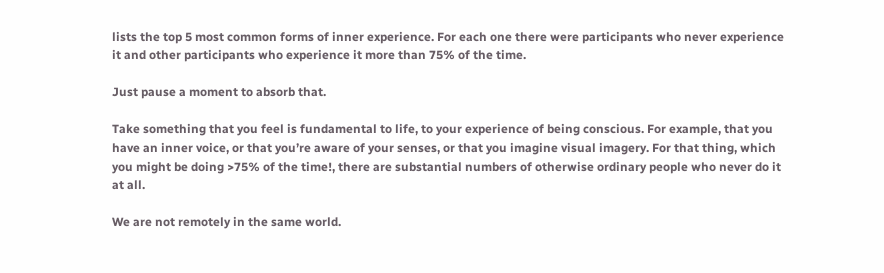lists the top 5 most common forms of inner experience. For each one there were participants who never experience it and other participants who experience it more than 75% of the time.

Just pause a moment to absorb that.

Take something that you feel is fundamental to life, to your experience of being conscious. For example, that you have an inner voice, or that you’re aware of your senses, or that you imagine visual imagery. For that thing, which you might be doing >75% of the time!, there are substantial numbers of otherwise ordinary people who never do it at all.

We are not remotely in the same world.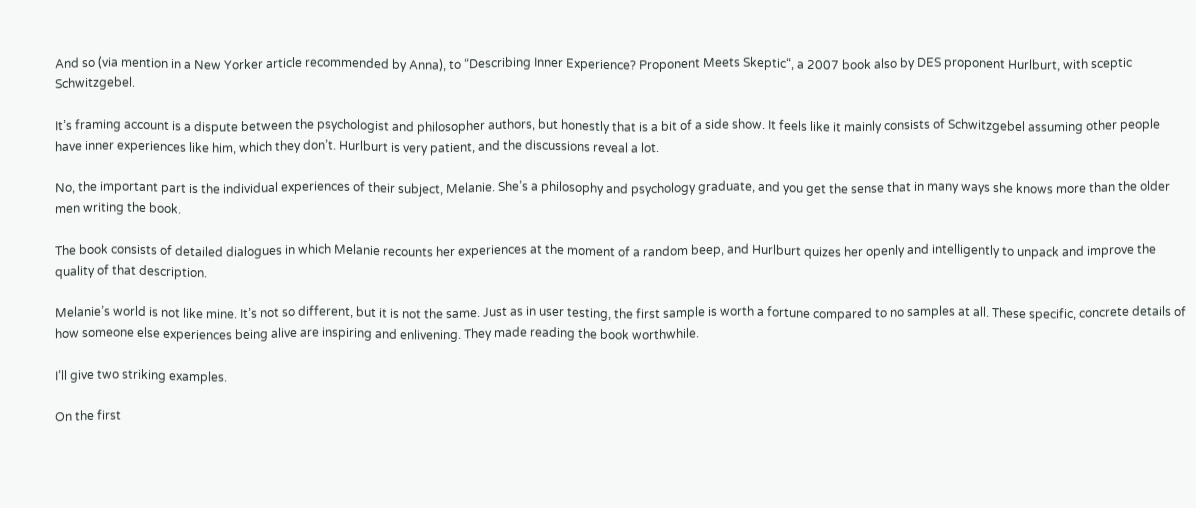And so (via mention in a New Yorker article recommended by Anna), to “Describing Inner Experience? Proponent Meets Skeptic“, a 2007 book also by DES proponent Hurlburt, with sceptic Schwitzgebel.

It’s framing account is a dispute between the psychologist and philosopher authors, but honestly that is a bit of a side show. It feels like it mainly consists of Schwitzgebel assuming other people have inner experiences like him, which they don’t. Hurlburt is very patient, and the discussions reveal a lot.

No, the important part is the individual experiences of their subject, Melanie. She’s a philosophy and psychology graduate, and you get the sense that in many ways she knows more than the older men writing the book.

The book consists of detailed dialogues in which Melanie recounts her experiences at the moment of a random beep, and Hurlburt quizes her openly and intelligently to unpack and improve the quality of that description.

Melanie’s world is not like mine. It’s not so different, but it is not the same. Just as in user testing, the first sample is worth a fortune compared to no samples at all. These specific, concrete details of how someone else experiences being alive are inspiring and enlivening. They made reading the book worthwhile.

I’ll give two striking examples.

On the first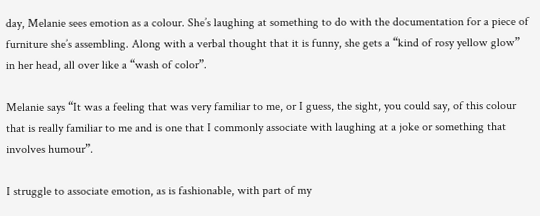day, Melanie sees emotion as a colour. She’s laughing at something to do with the documentation for a piece of furniture she’s assembling. Along with a verbal thought that it is funny, she gets a “kind of rosy yellow glow” in her head, all over like a “wash of color”.

Melanie says “It was a feeling that was very familiar to me, or I guess, the sight, you could say, of this colour that is really familiar to me and is one that I commonly associate with laughing at a joke or something that involves humour”.

I struggle to associate emotion, as is fashionable, with part of my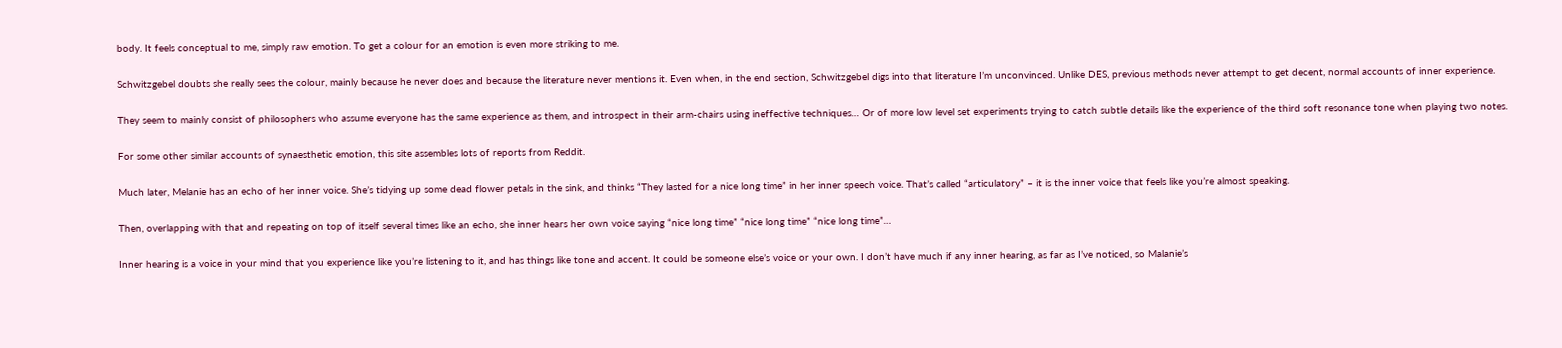body. It feels conceptual to me, simply raw emotion. To get a colour for an emotion is even more striking to me.

Schwitzgebel doubts she really sees the colour, mainly because he never does and because the literature never mentions it. Even when, in the end section, Schwitzgebel digs into that literature I’m unconvinced. Unlike DES, previous methods never attempt to get decent, normal accounts of inner experience.

They seem to mainly consist of philosophers who assume everyone has the same experience as them, and introspect in their arm-chairs using ineffective techniques… Or of more low level set experiments trying to catch subtle details like the experience of the third soft resonance tone when playing two notes.

For some other similar accounts of synaesthetic emotion, this site assembles lots of reports from Reddit.

Much later, Melanie has an echo of her inner voice. She’s tidying up some dead flower petals in the sink, and thinks “They lasted for a nice long time” in her inner speech voice. That’s called “articulatory” – it is the inner voice that feels like you’re almost speaking.

Then, overlapping with that and repeating on top of itself several times like an echo, she inner hears her own voice saying “nice long time” “nice long time” “nice long time”…

Inner hearing is a voice in your mind that you experience like you’re listening to it, and has things like tone and accent. It could be someone else’s voice or your own. I don’t have much if any inner hearing, as far as I’ve noticed, so Malanie’s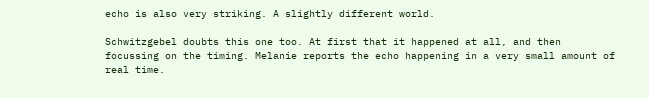echo is also very striking. A slightly different world.

Schwitzgebel doubts this one too. At first that it happened at all, and then focussing on the timing. Melanie reports the echo happening in a very small amount of real time.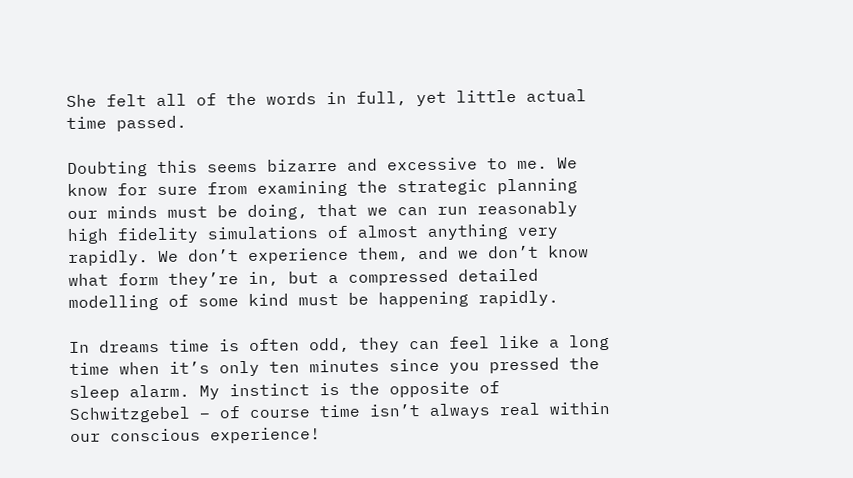She felt all of the words in full, yet little actual time passed.

Doubting this seems bizarre and excessive to me. We know for sure from examining the strategic planning our minds must be doing, that we can run reasonably high fidelity simulations of almost anything very rapidly. We don’t experience them, and we don’t know what form they’re in, but a compressed detailed modelling of some kind must be happening rapidly.

In dreams time is often odd, they can feel like a long time when it’s only ten minutes since you pressed the sleep alarm. My instinct is the opposite of Schwitzgebel – of course time isn’t always real within our conscious experience!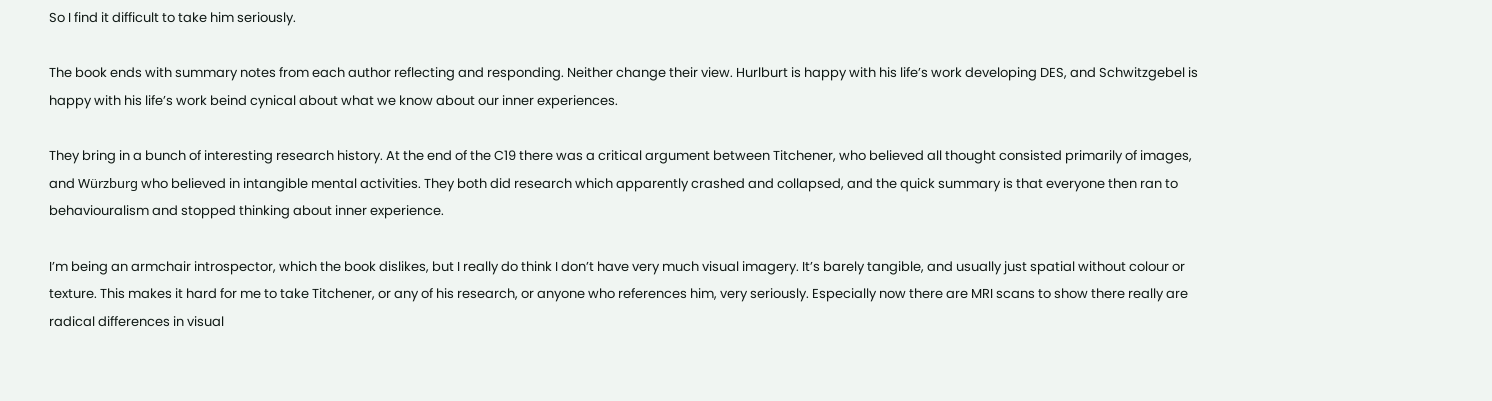So I find it difficult to take him seriously.

The book ends with summary notes from each author reflecting and responding. Neither change their view. Hurlburt is happy with his life’s work developing DES, and Schwitzgebel is happy with his life’s work beind cynical about what we know about our inner experiences.

They bring in a bunch of interesting research history. At the end of the C19 there was a critical argument between Titchener, who believed all thought consisted primarily of images, and Würzburg who believed in intangible mental activities. They both did research which apparently crashed and collapsed, and the quick summary is that everyone then ran to behaviouralism and stopped thinking about inner experience.

I’m being an armchair introspector, which the book dislikes, but I really do think I don’t have very much visual imagery. It’s barely tangible, and usually just spatial without colour or texture. This makes it hard for me to take Titchener, or any of his research, or anyone who references him, very seriously. Especially now there are MRI scans to show there really are radical differences in visual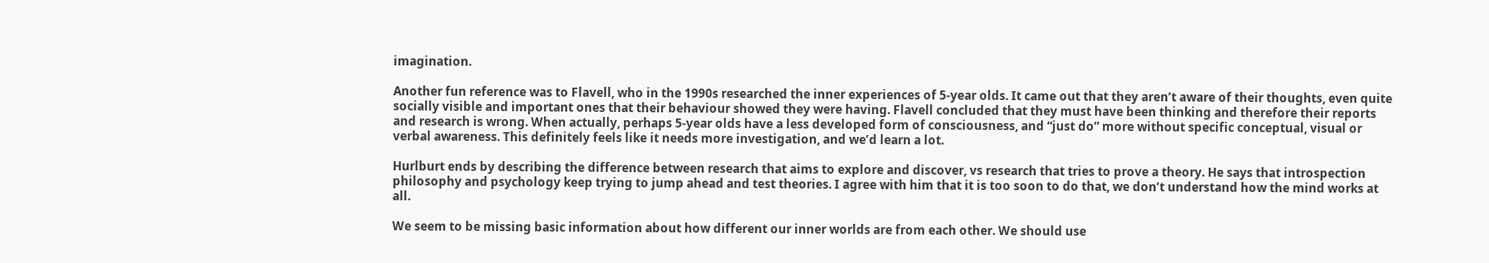imagination.

Another fun reference was to Flavell, who in the 1990s researched the inner experiences of 5-year olds. It came out that they aren’t aware of their thoughts, even quite socially visible and important ones that their behaviour showed they were having. Flavell concluded that they must have been thinking and therefore their reports and research is wrong. When actually, perhaps 5-year olds have a less developed form of consciousness, and “just do” more without specific conceptual, visual or verbal awareness. This definitely feels like it needs more investigation, and we’d learn a lot.

Hurlburt ends by describing the difference between research that aims to explore and discover, vs research that tries to prove a theory. He says that introspection philosophy and psychology keep trying to jump ahead and test theories. I agree with him that it is too soon to do that, we don’t understand how the mind works at all.

We seem to be missing basic information about how different our inner worlds are from each other. We should use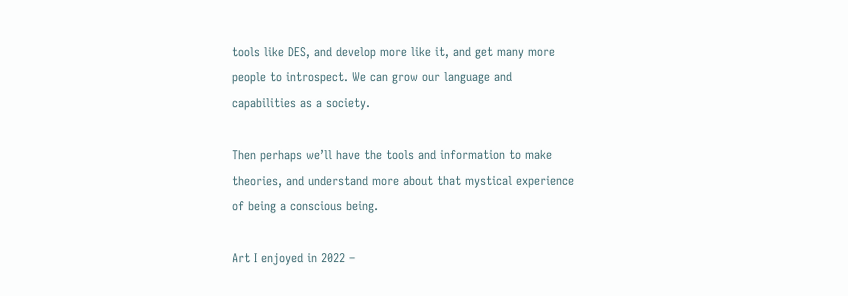tools like DES, and develop more like it, and get many more people to introspect. We can grow our language and capabilities as a society.

Then perhaps we’ll have the tools and information to make theories, and understand more about that mystical experience of being a conscious being.

Art I enjoyed in 2022 –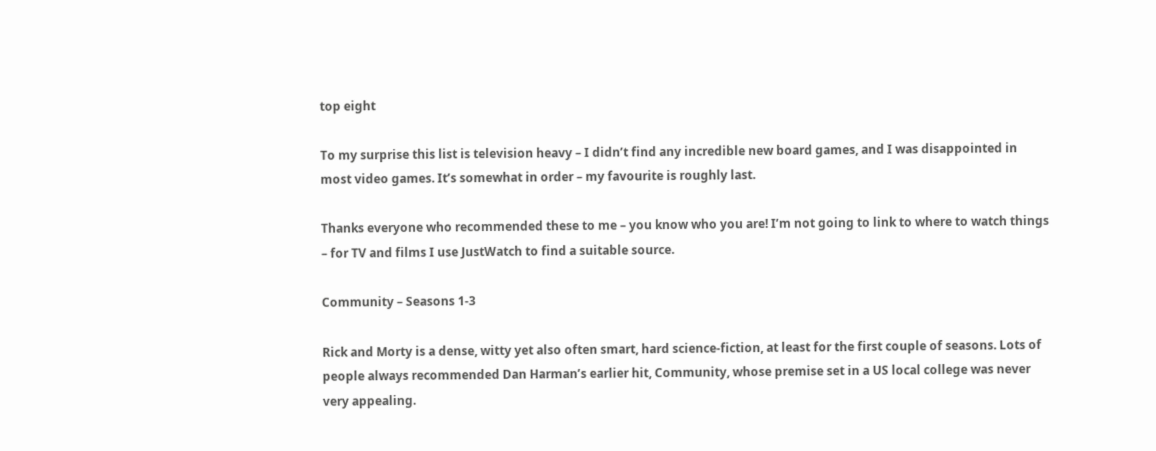top eight

To my surprise this list is television heavy – I didn’t find any incredible new board games, and I was disappointed in most video games. It’s somewhat in order – my favourite is roughly last.

Thanks everyone who recommended these to me – you know who you are! I’m not going to link to where to watch things – for TV and films I use JustWatch to find a suitable source.

Community – Seasons 1-3

Rick and Morty is a dense, witty yet also often smart, hard science-fiction, at least for the first couple of seasons. Lots of people always recommended Dan Harman’s earlier hit, Community, whose premise set in a US local college was never very appealing.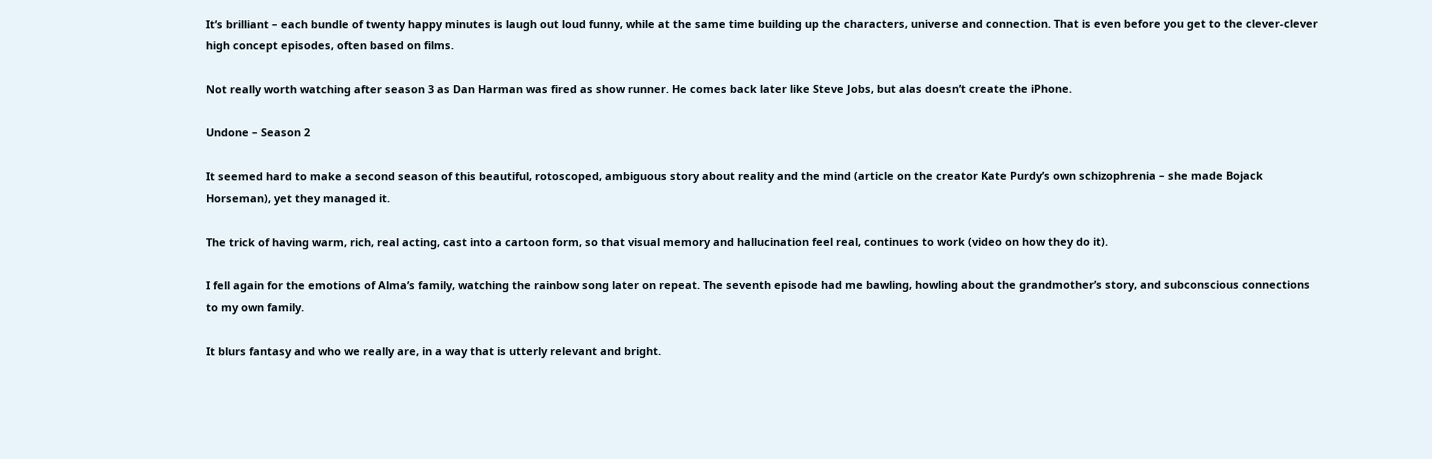It’s brilliant – each bundle of twenty happy minutes is laugh out loud funny, while at the same time building up the characters, universe and connection. That is even before you get to the clever-clever high concept episodes, often based on films.

Not really worth watching after season 3 as Dan Harman was fired as show runner. He comes back later like Steve Jobs, but alas doesn’t create the iPhone.

Undone – Season 2

It seemed hard to make a second season of this beautiful, rotoscoped, ambiguous story about reality and the mind (article on the creator Kate Purdy’s own schizophrenia – she made Bojack Horseman), yet they managed it.

The trick of having warm, rich, real acting, cast into a cartoon form, so that visual memory and hallucination feel real, continues to work (video on how they do it).

I fell again for the emotions of Alma’s family, watching the rainbow song later on repeat. The seventh episode had me bawling, howling about the grandmother’s story, and subconscious connections to my own family.

It blurs fantasy and who we really are, in a way that is utterly relevant and bright.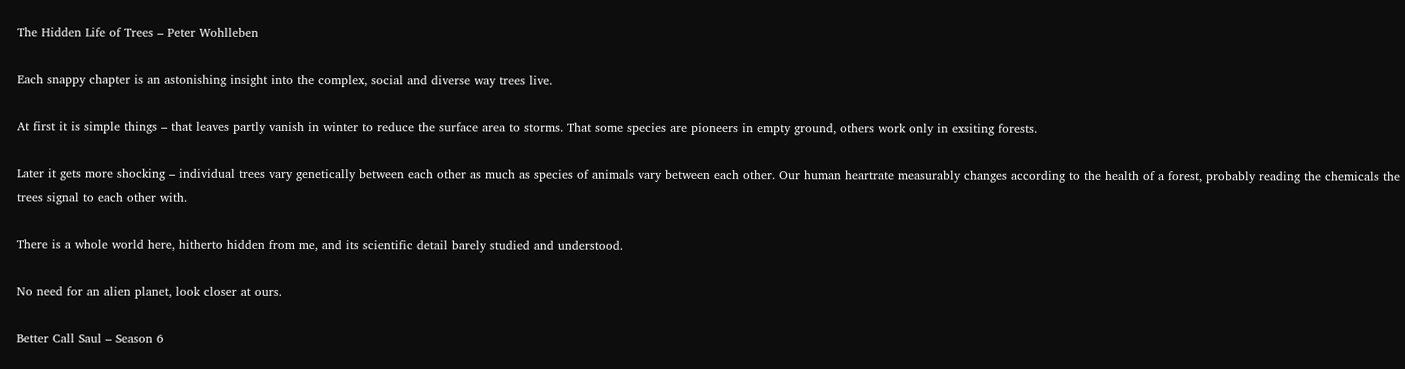The Hidden Life of Trees – Peter Wohlleben

Each snappy chapter is an astonishing insight into the complex, social and diverse way trees live.

At first it is simple things – that leaves partly vanish in winter to reduce the surface area to storms. That some species are pioneers in empty ground, others work only in exsiting forests.

Later it gets more shocking – individual trees vary genetically between each other as much as species of animals vary between each other. Our human heartrate measurably changes according to the health of a forest, probably reading the chemicals the trees signal to each other with.

There is a whole world here, hitherto hidden from me, and its scientific detail barely studied and understood.

No need for an alien planet, look closer at ours.

Better Call Saul – Season 6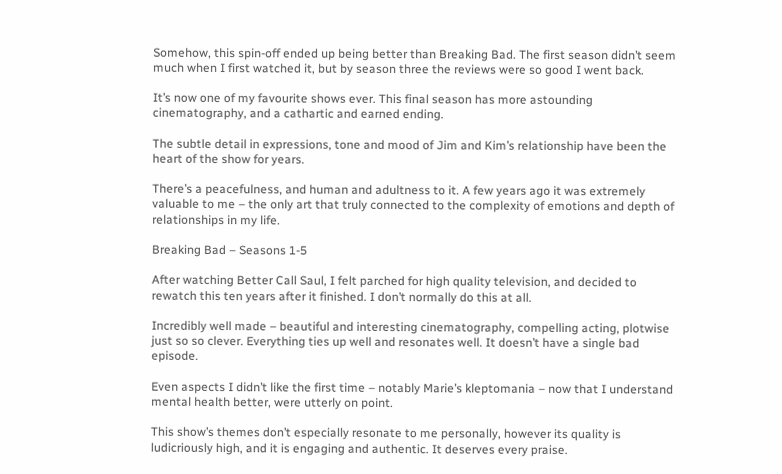Somehow, this spin-off ended up being better than Breaking Bad. The first season didn’t seem much when I first watched it, but by season three the reviews were so good I went back.

It’s now one of my favourite shows ever. This final season has more astounding cinematography, and a cathartic and earned ending.

The subtle detail in expressions, tone and mood of Jim and Kim’s relationship have been the heart of the show for years.

There’s a peacefulness, and human and adultness to it. A few years ago it was extremely valuable to me – the only art that truly connected to the complexity of emotions and depth of relationships in my life.

Breaking Bad – Seasons 1-5

After watching Better Call Saul, I felt parched for high quality television, and decided to rewatch this ten years after it finished. I don’t normally do this at all.

Incredibly well made – beautiful and interesting cinematography, compelling acting, plotwise just so so clever. Everything ties up well and resonates well. It doesn’t have a single bad episode.

Even aspects I didn’t like the first time – notably Marie’s kleptomania – now that I understand mental health better, were utterly on point.

This show’s themes don’t especially resonate to me personally, however its quality is ludicriously high, and it is engaging and authentic. It deserves every praise.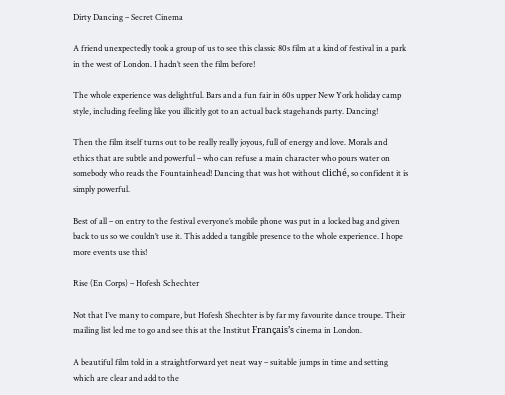Dirty Dancing – Secret Cinema

A friend unexpectedly took a group of us to see this classic 80s film at a kind of festival in a park in the west of London. I hadn’t seen the film before!

The whole experience was delightful. Bars and a fun fair in 60s upper New York holiday camp style, including feeling like you illicitly got to an actual back stagehands party. Dancing!

Then the film itself turns out to be really really joyous, full of energy and love. Morals and ethics that are subtle and powerful – who can refuse a main character who pours water on somebody who reads the Fountainhead! Dancing that was hot without cliché, so confident it is simply powerful.

Best of all – on entry to the festival everyone’s mobile phone was put in a locked bag and given back to us so we couldn’t use it. This added a tangible presence to the whole experience. I hope more events use this!

Rise (En Corps) – Hofesh Schechter

Not that I’ve many to compare, but Hofesh Shechter is by far my favourite dance troupe. Their mailing list led me to go and see this at the Institut Français’s cinema in London.

A beautiful film told in a straightforward yet neat way – suitable jumps in time and setting which are clear and add to the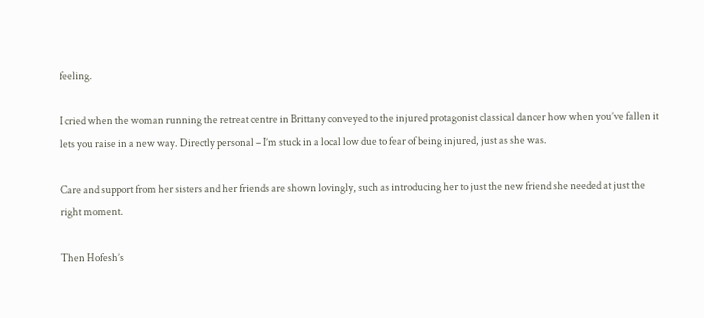feeling.

I cried when the woman running the retreat centre in Brittany conveyed to the injured protagonist classical dancer how when you’ve fallen it lets you raise in a new way. Directly personal – I’m stuck in a local low due to fear of being injured, just as she was.

Care and support from her sisters and her friends are shown lovingly, such as introducing her to just the new friend she needed at just the right moment.

Then Hofesh’s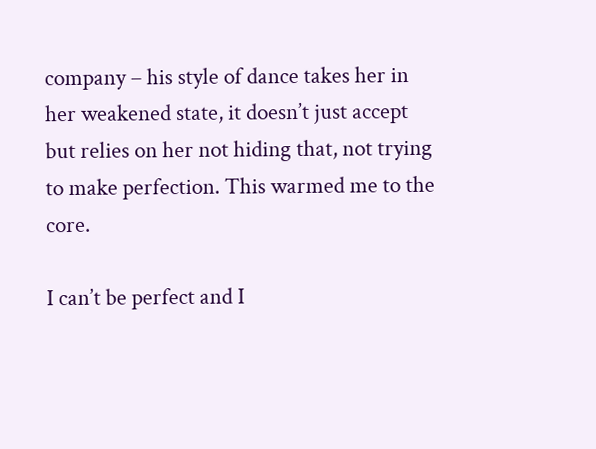company – his style of dance takes her in her weakened state, it doesn’t just accept but relies on her not hiding that, not trying to make perfection. This warmed me to the core.

I can’t be perfect and I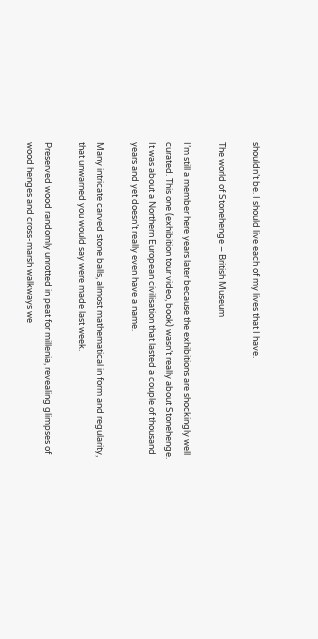shouldn’t be. I should live each of my lives that I have.

The world of Stonehenge – British Museum

I’m still a member here years later because the exhibitions are shockingly well curated. This one (exhibition tour video, book) wasn’t really about Stonehenge. It was about a Northern European civilisation that lasted a couple of thousand years and yet doesn’t really even have a name.

Many intricate carved stone balls, almost mathematical in form and regularity, that unwarned you would say were made last week.

Preserved wood randomly unrotted in peat for millenia, revealing glimpses of wood henges and cross-marsh walkways we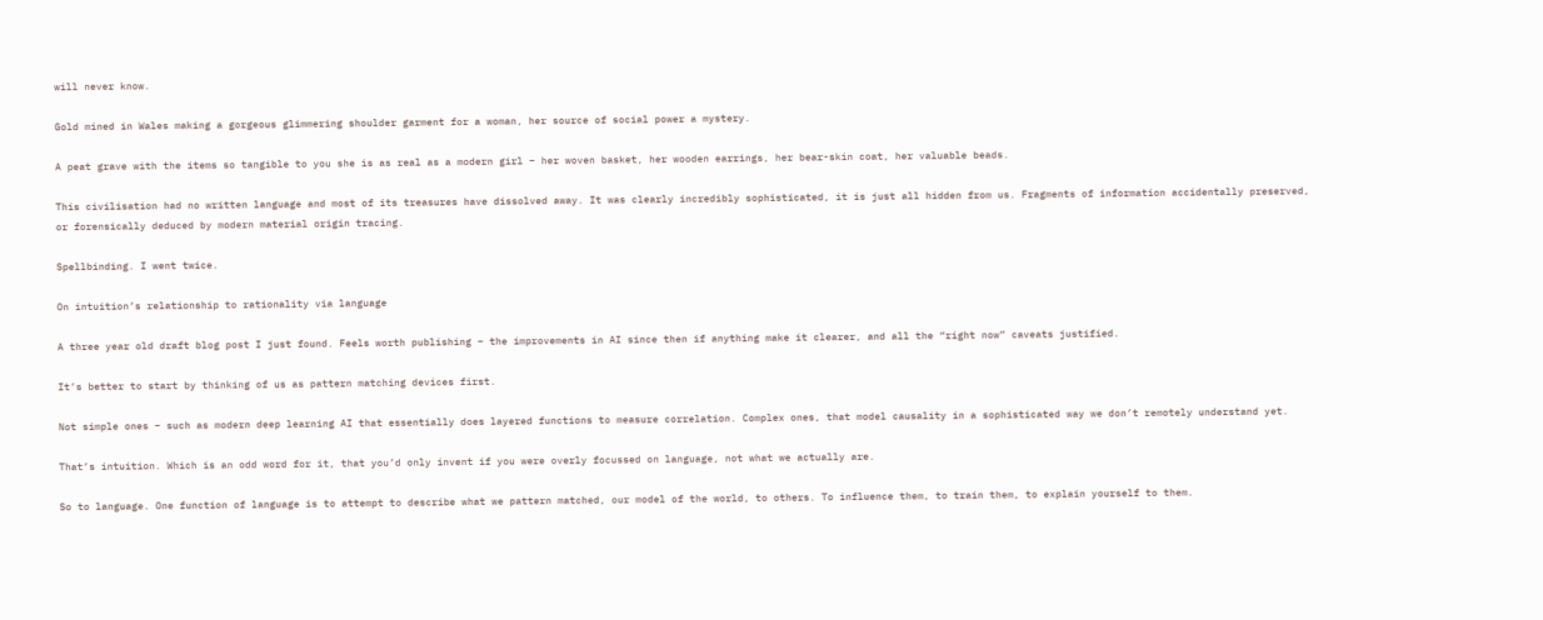will never know.

Gold mined in Wales making a gorgeous glimmering shoulder garment for a woman, her source of social power a mystery.

A peat grave with the items so tangible to you she is as real as a modern girl – her woven basket, her wooden earrings, her bear-skin coat, her valuable beads.

This civilisation had no written language and most of its treasures have dissolved away. It was clearly incredibly sophisticated, it is just all hidden from us. Fragments of information accidentally preserved, or forensically deduced by modern material origin tracing.

Spellbinding. I went twice.

On intuition’s relationship to rationality via language

A three year old draft blog post I just found. Feels worth publishing – the improvements in AI since then if anything make it clearer, and all the “right now” caveats justified.

It’s better to start by thinking of us as pattern matching devices first.

Not simple ones – such as modern deep learning AI that essentially does layered functions to measure correlation. Complex ones, that model causality in a sophisticated way we don’t remotely understand yet.

That’s intuition. Which is an odd word for it, that you’d only invent if you were overly focussed on language, not what we actually are.

So to language. One function of language is to attempt to describe what we pattern matched, our model of the world, to others. To influence them, to train them, to explain yourself to them.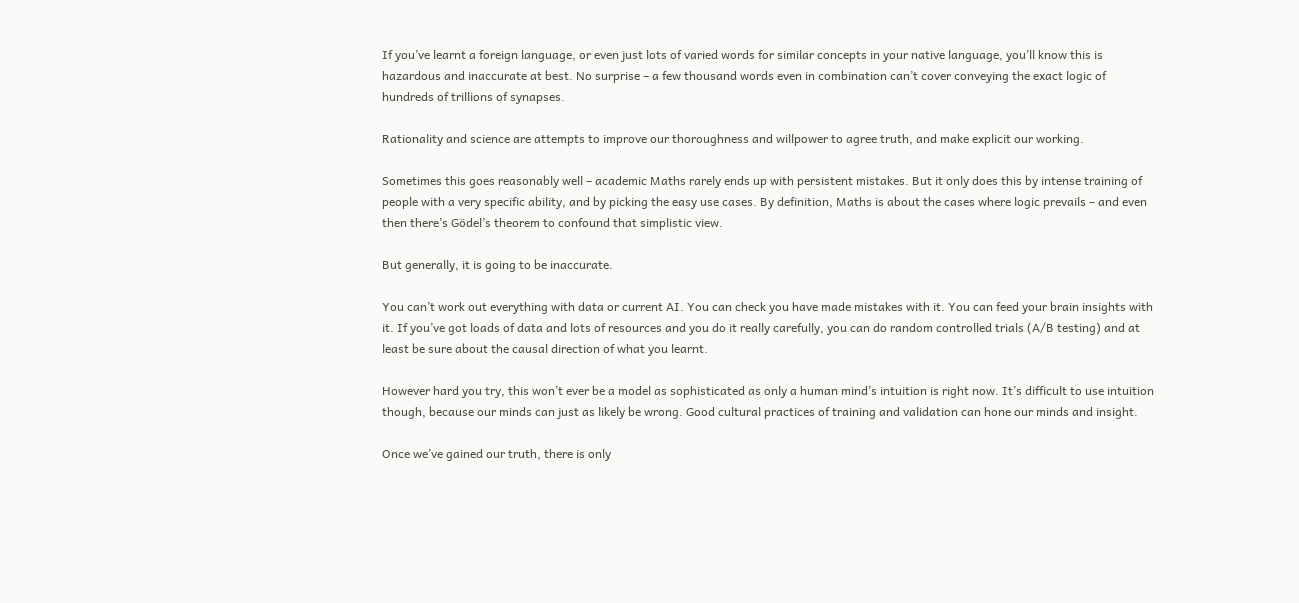If you’ve learnt a foreign language, or even just lots of varied words for similar concepts in your native language, you’ll know this is hazardous and inaccurate at best. No surprise – a few thousand words even in combination can’t cover conveying the exact logic of hundreds of trillions of synapses.

Rationality and science are attempts to improve our thoroughness and willpower to agree truth, and make explicit our working.

Sometimes this goes reasonably well – academic Maths rarely ends up with persistent mistakes. But it only does this by intense training of people with a very specific ability, and by picking the easy use cases. By definition, Maths is about the cases where logic prevails – and even then there’s Gödel’s theorem to confound that simplistic view.

But generally, it is going to be inaccurate.

You can’t work out everything with data or current AI. You can check you have made mistakes with it. You can feed your brain insights with it. If you’ve got loads of data and lots of resources and you do it really carefully, you can do random controlled trials (A/B testing) and at least be sure about the causal direction of what you learnt.

However hard you try, this won’t ever be a model as sophisticated as only a human mind’s intuition is right now. It’s difficult to use intuition though, because our minds can just as likely be wrong. Good cultural practices of training and validation can hone our minds and insight.

Once we’ve gained our truth, there is only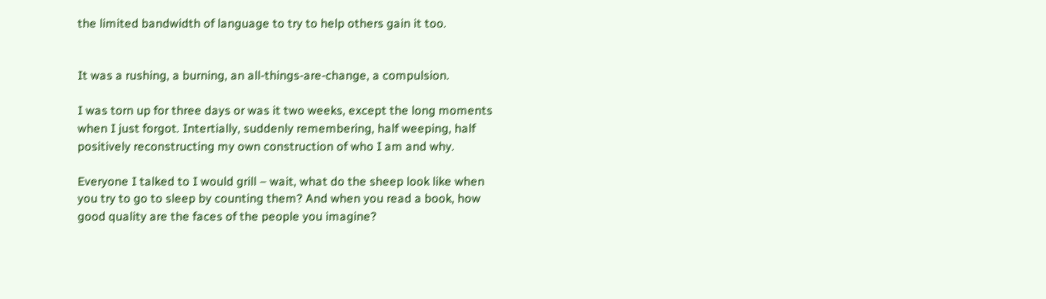the limited bandwidth of language to try to help others gain it too.


It was a rushing, a burning, an all-things-are-change, a compulsion.

I was torn up for three days or was it two weeks, except the long moments when I just forgot. Intertially, suddenly remembering, half weeping, half positively reconstructing my own construction of who I am and why.

Everyone I talked to I would grill – wait, what do the sheep look like when you try to go to sleep by counting them? And when you read a book, how good quality are the faces of the people you imagine?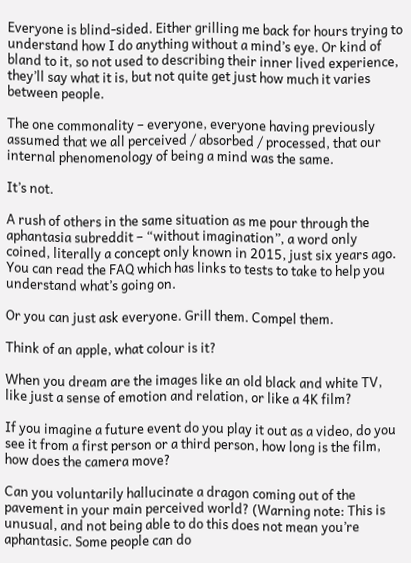Everyone is blind-sided. Either grilling me back for hours trying to understand how I do anything without a mind’s eye. Or kind of bland to it, so not used to describing their inner lived experience, they’ll say what it is, but not quite get just how much it varies between people.

The one commonality – everyone, everyone having previously assumed that we all perceived / absorbed / processed, that our internal phenomenology of being a mind was the same.

It’s not.

A rush of others in the same situation as me pour through the aphantasia subreddit – “without imagination”, a word only coined, literally a concept only known in 2015, just six years ago. You can read the FAQ which has links to tests to take to help you understand what’s going on.

Or you can just ask everyone. Grill them. Compel them.

Think of an apple, what colour is it?

When you dream are the images like an old black and white TV, like just a sense of emotion and relation, or like a 4K film?

If you imagine a future event do you play it out as a video, do you see it from a first person or a third person, how long is the film, how does the camera move?

Can you voluntarily hallucinate a dragon coming out of the pavement in your main perceived world? (Warning note: This is unusual, and not being able to do this does not mean you’re aphantasic. Some people can do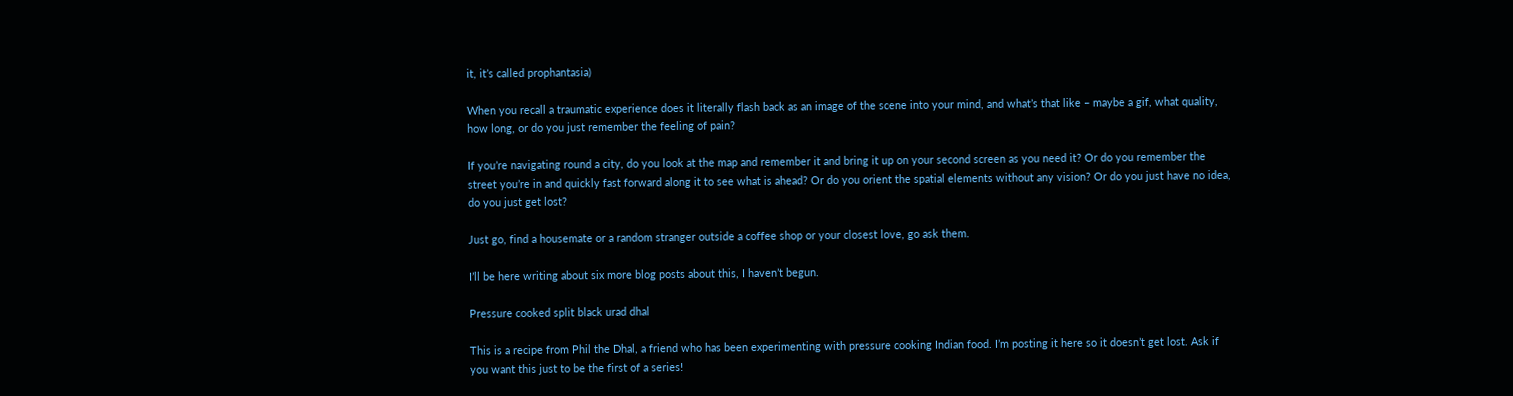it, it’s called prophantasia)

When you recall a traumatic experience does it literally flash back as an image of the scene into your mind, and what’s that like – maybe a gif, what quality, how long, or do you just remember the feeling of pain?

If you’re navigating round a city, do you look at the map and remember it and bring it up on your second screen as you need it? Or do you remember the street you’re in and quickly fast forward along it to see what is ahead? Or do you orient the spatial elements without any vision? Or do you just have no idea, do you just get lost?

Just go, find a housemate or a random stranger outside a coffee shop or your closest love, go ask them.

I’ll be here writing about six more blog posts about this, I haven’t begun.

Pressure cooked split black urad dhal

This is a recipe from Phil the Dhal, a friend who has been experimenting with pressure cooking Indian food. I’m posting it here so it doesn’t get lost. Ask if you want this just to be the first of a series!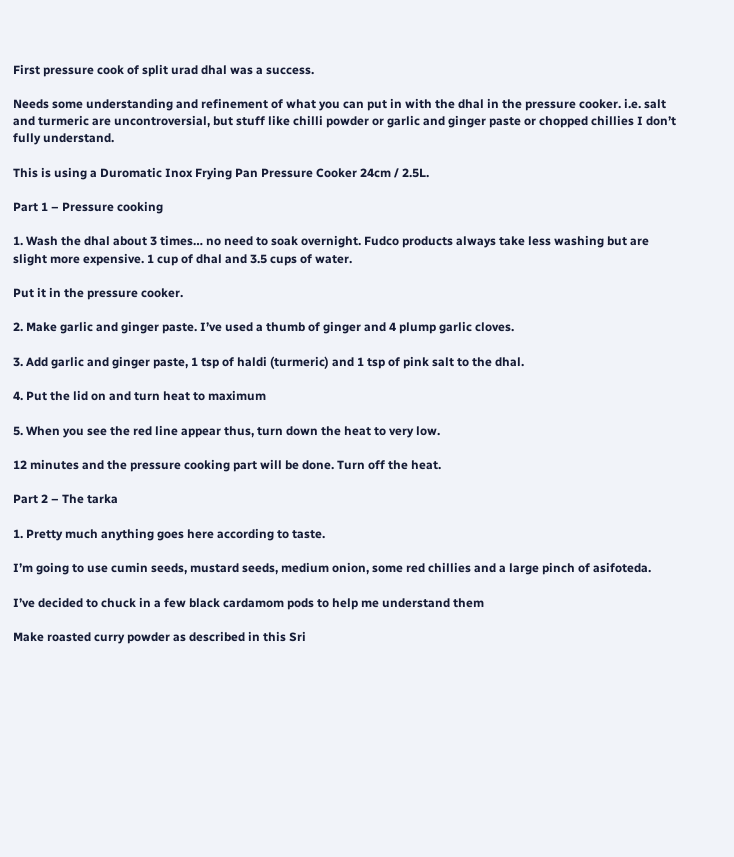First pressure cook of split urad dhal was a success.

Needs some understanding and refinement of what you can put in with the dhal in the pressure cooker. i.e. salt and turmeric are uncontroversial, but stuff like chilli powder or garlic and ginger paste or chopped chillies I don’t fully understand.

This is using a Duromatic Inox Frying Pan Pressure Cooker 24cm / 2.5L.

Part 1 – Pressure cooking

1. Wash the dhal about 3 times… no need to soak overnight. Fudco products always take less washing but are slight more expensive. 1 cup of dhal and 3.5 cups of water.

Put it in the pressure cooker.

2. Make garlic and ginger paste. I’ve used a thumb of ginger and 4 plump garlic cloves.

3. Add garlic and ginger paste, 1 tsp of haldi (turmeric) and 1 tsp of pink salt to the dhal.

4. Put the lid on and turn heat to maximum

5. When you see the red line appear thus, turn down the heat to very low.

12 minutes and the pressure cooking part will be done. Turn off the heat.

Part 2 – The tarka

1. Pretty much anything goes here according to taste.

I’m going to use cumin seeds, mustard seeds, medium onion, some red chillies and a large pinch of asifoteda.

I’ve decided to chuck in a few black cardamom pods to help me understand them

Make roasted curry powder as described in this Sri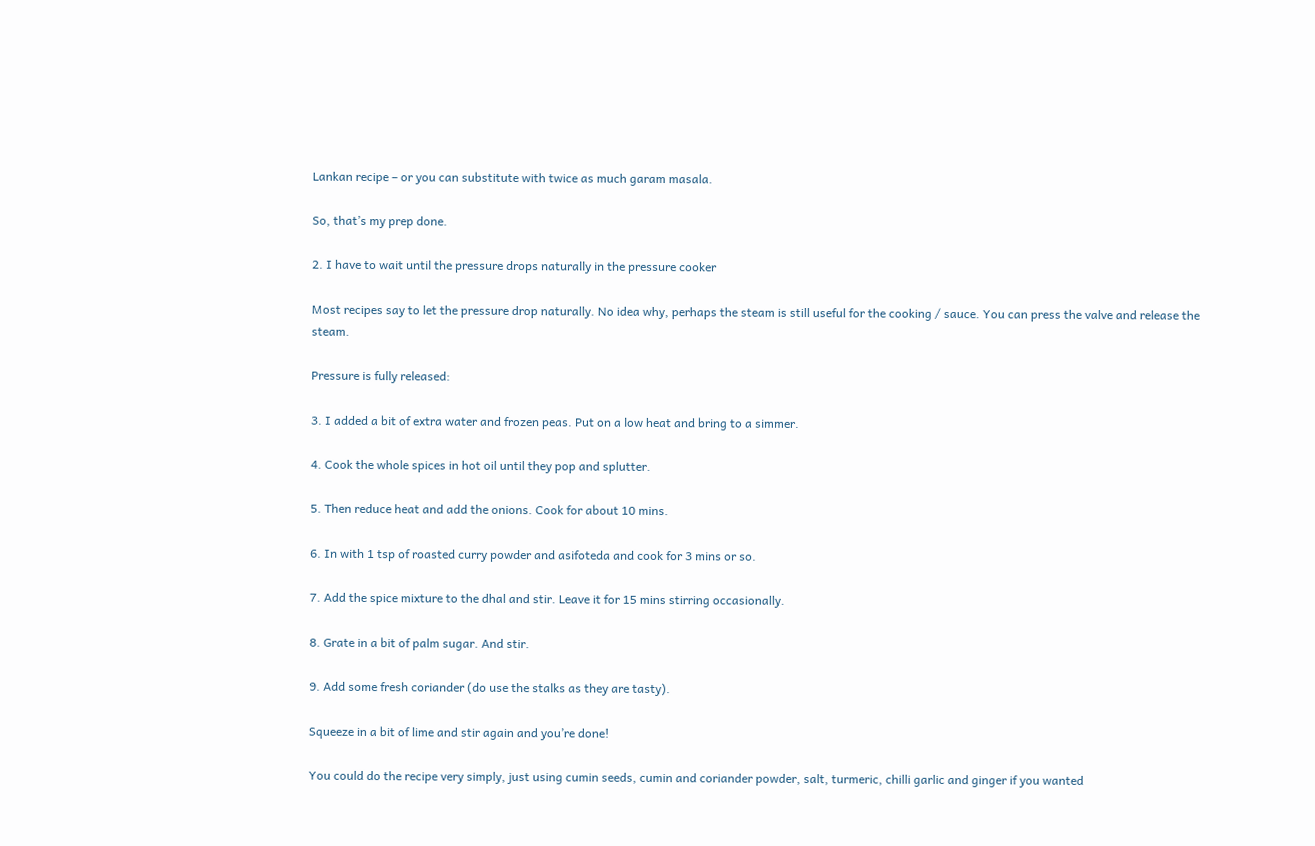Lankan recipe – or you can substitute with twice as much garam masala.

So, that’s my prep done.

2. I have to wait until the pressure drops naturally in the pressure cooker

Most recipes say to let the pressure drop naturally. No idea why, perhaps the steam is still useful for the cooking / sauce. You can press the valve and release the steam.

Pressure is fully released:

3. I added a bit of extra water and frozen peas. Put on a low heat and bring to a simmer.

4. Cook the whole spices in hot oil until they pop and splutter.

5. Then reduce heat and add the onions. Cook for about 10 mins.

6. In with 1 tsp of roasted curry powder and asifoteda and cook for 3 mins or so.

7. Add the spice mixture to the dhal and stir. Leave it for 15 mins stirring occasionally.

8. Grate in a bit of palm sugar. And stir.

9. Add some fresh coriander (do use the stalks as they are tasty).

Squeeze in a bit of lime and stir again and you’re done!

You could do the recipe very simply, just using cumin seeds, cumin and coriander powder, salt, turmeric, chilli garlic and ginger if you wanted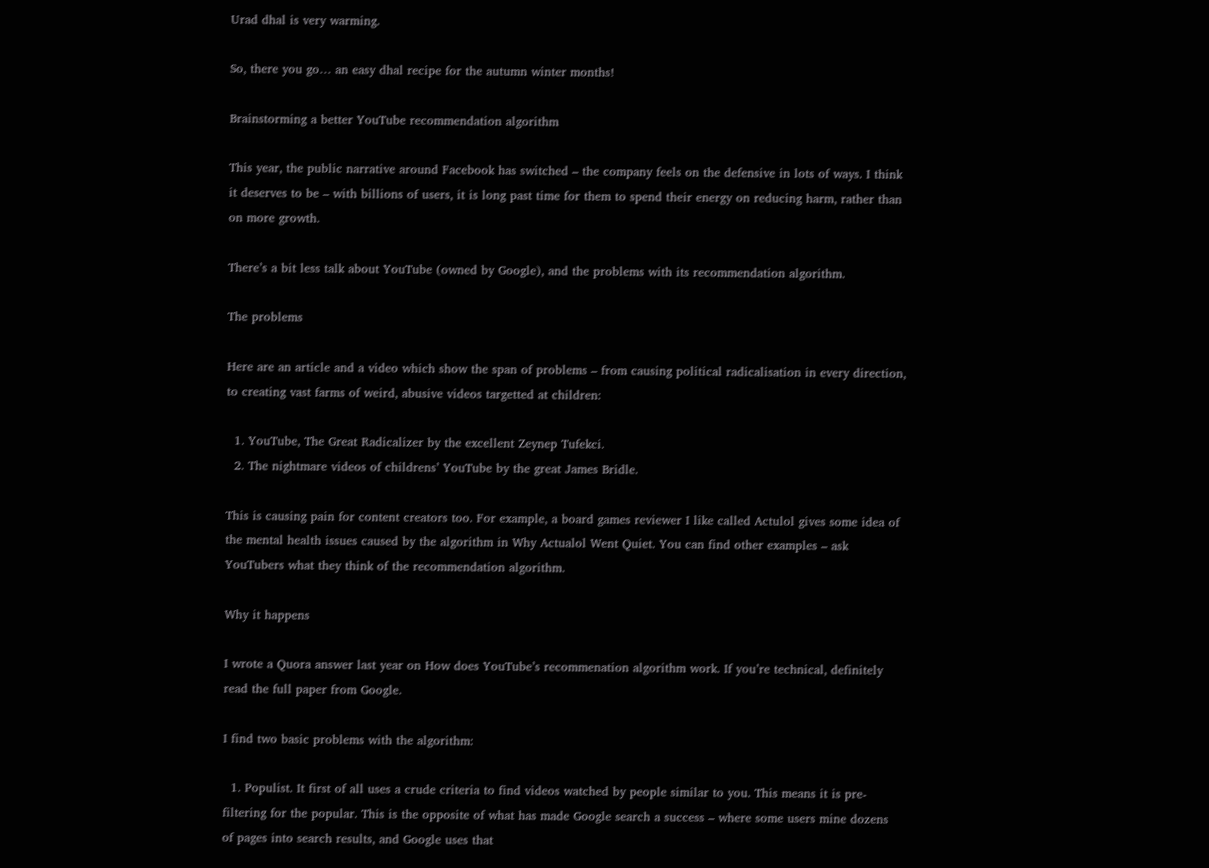Urad dhal is very warming.

So, there you go… an easy dhal recipe for the autumn winter months!

Brainstorming a better YouTube recommendation algorithm

This year, the public narrative around Facebook has switched – the company feels on the defensive in lots of ways. I think it deserves to be – with billions of users, it is long past time for them to spend their energy on reducing harm, rather than on more growth.

There’s a bit less talk about YouTube (owned by Google), and the problems with its recommendation algorithm.

The problems

Here are an article and a video which show the span of problems – from causing political radicalisation in every direction, to creating vast farms of weird, abusive videos targetted at children:

  1. YouTube, The Great Radicalizer by the excellent Zeynep Tufekci.
  2. The nightmare videos of childrens’ YouTube by the great James Bridle.

This is causing pain for content creators too. For example, a board games reviewer I like called Actulol gives some idea of the mental health issues caused by the algorithm in Why Actualol Went Quiet. You can find other examples – ask YouTubers what they think of the recommendation algorithm.

Why it happens

I wrote a Quora answer last year on How does YouTube’s recommenation algorithm work. If you’re technical, definitely read the full paper from Google.

I find two basic problems with the algorithm:

  1. Populist. It first of all uses a crude criteria to find videos watched by people similar to you. This means it is pre-filtering for the popular. This is the opposite of what has made Google search a success – where some users mine dozens of pages into search results, and Google uses that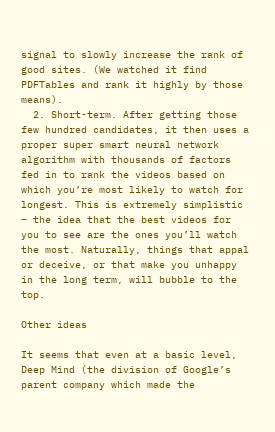signal to slowly increase the rank of good sites. (We watched it find PDFTables and rank it highly by those means).
  2. Short-term. After getting those few hundred candidates, it then uses a proper super smart neural network algorithm with thousands of factors fed in to rank the videos based on which you’re most likely to watch for longest. This is extremely simplistic – the idea that the best videos for you to see are the ones you’ll watch the most. Naturally, things that appal or deceive, or that make you unhappy in the long term, will bubble to the top.

Other ideas

It seems that even at a basic level, Deep Mind (the division of Google’s parent company which made the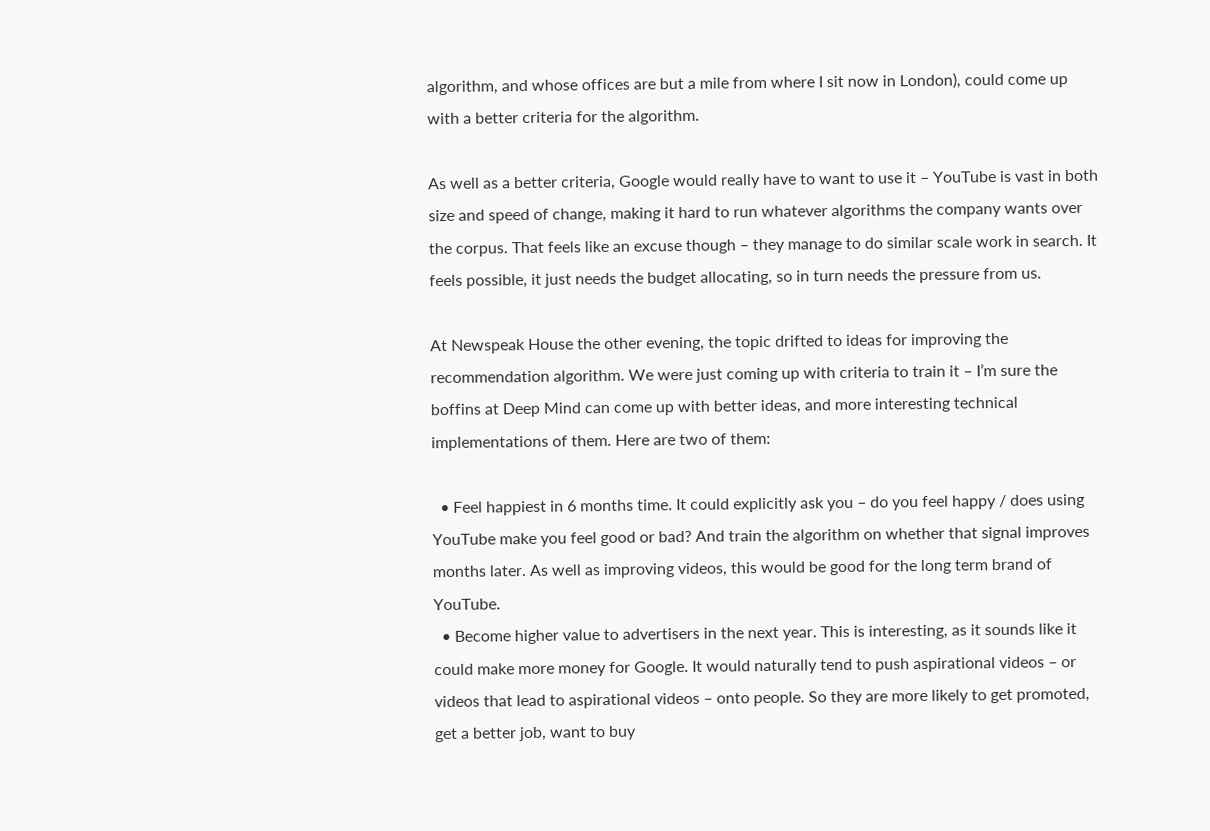algorithm, and whose offices are but a mile from where I sit now in London), could come up with a better criteria for the algorithm.

As well as a better criteria, Google would really have to want to use it – YouTube is vast in both size and speed of change, making it hard to run whatever algorithms the company wants over the corpus. That feels like an excuse though – they manage to do similar scale work in search. It feels possible, it just needs the budget allocating, so in turn needs the pressure from us.

At Newspeak House the other evening, the topic drifted to ideas for improving the recommendation algorithm. We were just coming up with criteria to train it – I’m sure the boffins at Deep Mind can come up with better ideas, and more interesting technical implementations of them. Here are two of them:

  • Feel happiest in 6 months time. It could explicitly ask you – do you feel happy / does using YouTube make you feel good or bad? And train the algorithm on whether that signal improves months later. As well as improving videos, this would be good for the long term brand of YouTube.
  • Become higher value to advertisers in the next year. This is interesting, as it sounds like it could make more money for Google. It would naturally tend to push aspirational videos – or videos that lead to aspirational videos – onto people. So they are more likely to get promoted, get a better job, want to buy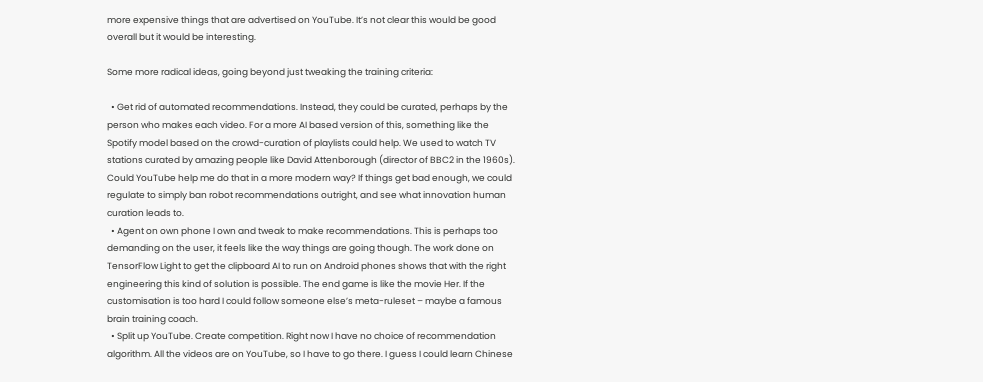more expensive things that are advertised on YouTube. It’s not clear this would be good overall but it would be interesting.

Some more radical ideas, going beyond just tweaking the training criteria:

  • Get rid of automated recommendations. Instead, they could be curated, perhaps by the person who makes each video. For a more AI based version of this, something like the Spotify model based on the crowd-curation of playlists could help. We used to watch TV stations curated by amazing people like David Attenborough (director of BBC2 in the 1960s). Could YouTube help me do that in a more modern way? If things get bad enough, we could regulate to simply ban robot recommendations outright, and see what innovation human curation leads to.
  • Agent on own phone I own and tweak to make recommendations. This is perhaps too demanding on the user, it feels like the way things are going though. The work done on TensorFlow Light to get the clipboard AI to run on Android phones shows that with the right engineering this kind of solution is possible. The end game is like the movie Her. If the customisation is too hard I could follow someone else’s meta-ruleset – maybe a famous brain training coach.
  • Split up YouTube. Create competition. Right now I have no choice of recommendation algorithm. All the videos are on YouTube, so I have to go there. I guess I could learn Chinese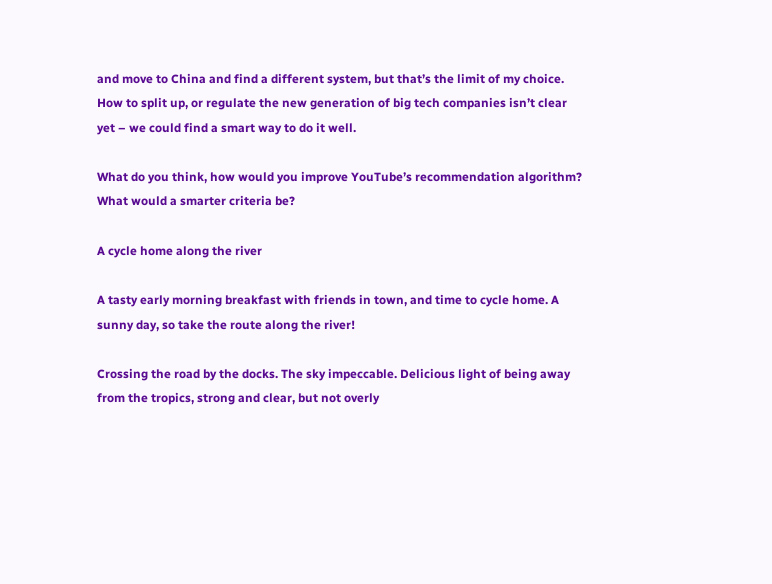and move to China and find a different system, but that’s the limit of my choice. How to split up, or regulate the new generation of big tech companies isn’t clear yet – we could find a smart way to do it well.

What do you think, how would you improve YouTube’s recommendation algorithm? What would a smarter criteria be?

A cycle home along the river

A tasty early morning breakfast with friends in town, and time to cycle home. A sunny day, so take the route along the river!

Crossing the road by the docks. The sky impeccable. Delicious light of being away from the tropics, strong and clear, but not overly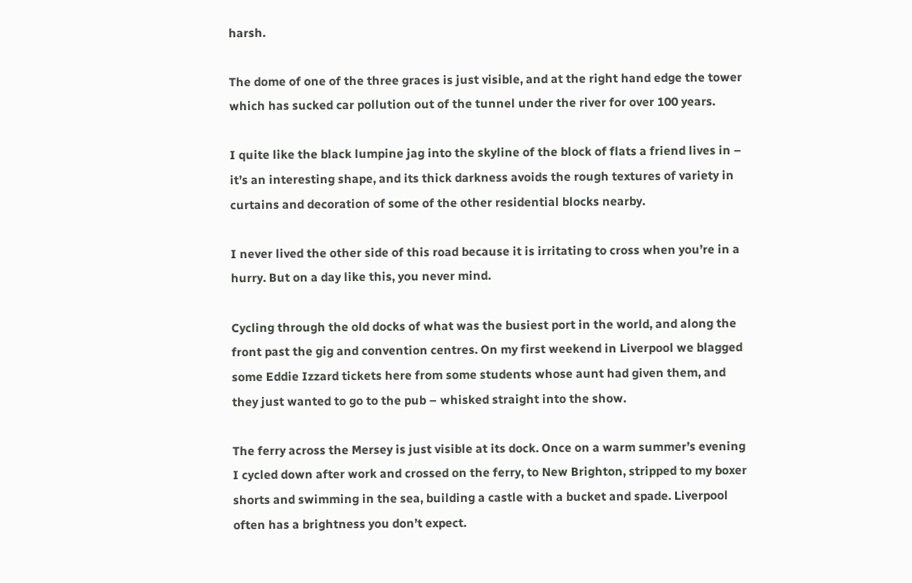harsh.

The dome of one of the three graces is just visible, and at the right hand edge the tower which has sucked car pollution out of the tunnel under the river for over 100 years.

I quite like the black lumpine jag into the skyline of the block of flats a friend lives in – it’s an interesting shape, and its thick darkness avoids the rough textures of variety in curtains and decoration of some of the other residential blocks nearby.

I never lived the other side of this road because it is irritating to cross when you’re in a hurry. But on a day like this, you never mind.

Cycling through the old docks of what was the busiest port in the world, and along the front past the gig and convention centres. On my first weekend in Liverpool we blagged some Eddie Izzard tickets here from some students whose aunt had given them, and they just wanted to go to the pub – whisked straight into the show.

The ferry across the Mersey is just visible at its dock. Once on a warm summer’s evening I cycled down after work and crossed on the ferry, to New Brighton, stripped to my boxer shorts and swimming in the sea, building a castle with a bucket and spade. Liverpool often has a brightness you don’t expect.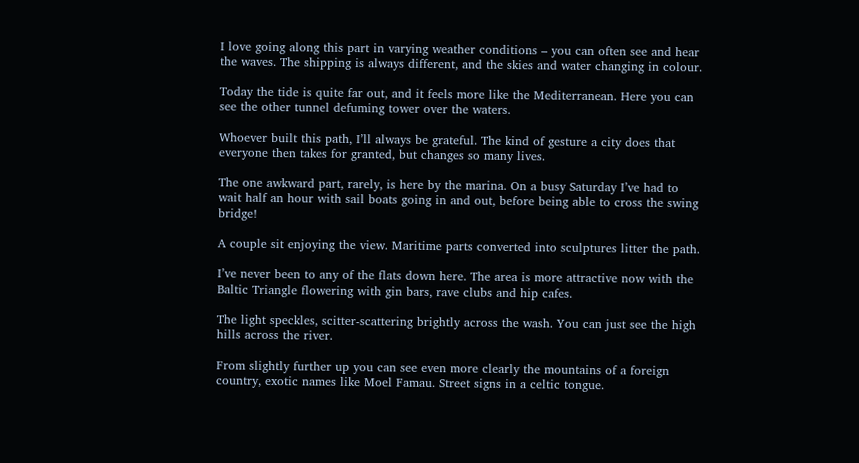I love going along this part in varying weather conditions – you can often see and hear the waves. The shipping is always different, and the skies and water changing in colour.

Today the tide is quite far out, and it feels more like the Mediterranean. Here you can see the other tunnel defuming tower over the waters.

Whoever built this path, I’ll always be grateful. The kind of gesture a city does that everyone then takes for granted, but changes so many lives.

The one awkward part, rarely, is here by the marina. On a busy Saturday I’ve had to wait half an hour with sail boats going in and out, before being able to cross the swing bridge!

A couple sit enjoying the view. Maritime parts converted into sculptures litter the path.

I’ve never been to any of the flats down here. The area is more attractive now with the Baltic Triangle flowering with gin bars, rave clubs and hip cafes.

The light speckles, scitter-scattering brightly across the wash. You can just see the high hills across the river.

From slightly further up you can see even more clearly the mountains of a foreign country, exotic names like Moel Famau. Street signs in a celtic tongue.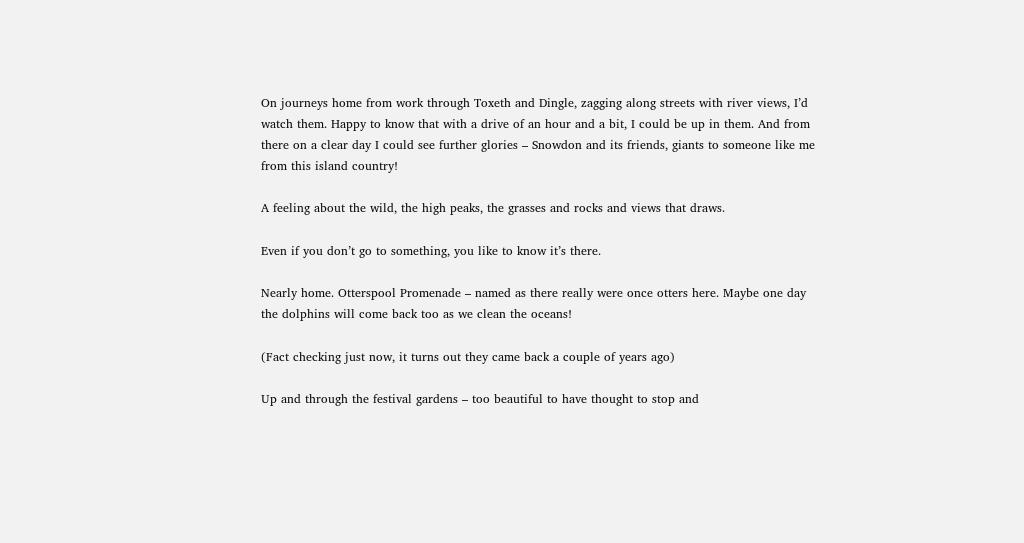On journeys home from work through Toxeth and Dingle, zagging along streets with river views, I’d watch them. Happy to know that with a drive of an hour and a bit, I could be up in them. And from there on a clear day I could see further glories – Snowdon and its friends, giants to someone like me from this island country!

A feeling about the wild, the high peaks, the grasses and rocks and views that draws.

Even if you don’t go to something, you like to know it’s there.

Nearly home. Otterspool Promenade – named as there really were once otters here. Maybe one day the dolphins will come back too as we clean the oceans!

(Fact checking just now, it turns out they came back a couple of years ago)

Up and through the festival gardens – too beautiful to have thought to stop and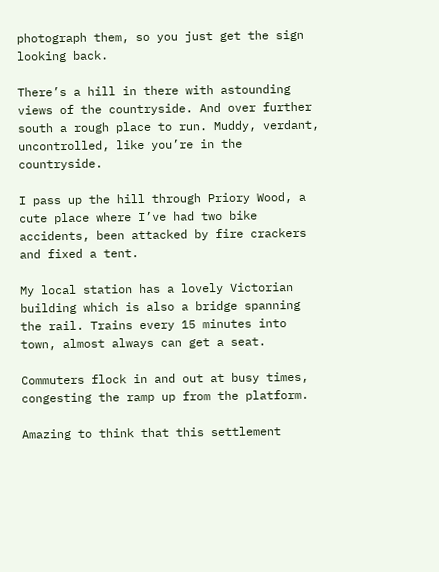photograph them, so you just get the sign looking back.

There’s a hill in there with astounding views of the countryside. And over further south a rough place to run. Muddy, verdant, uncontrolled, like you’re in the countryside.

I pass up the hill through Priory Wood, a cute place where I’ve had two bike accidents, been attacked by fire crackers and fixed a tent.

My local station has a lovely Victorian building which is also a bridge spanning the rail. Trains every 15 minutes into town, almost always can get a seat.

Commuters flock in and out at busy times, congesting the ramp up from the platform.

Amazing to think that this settlement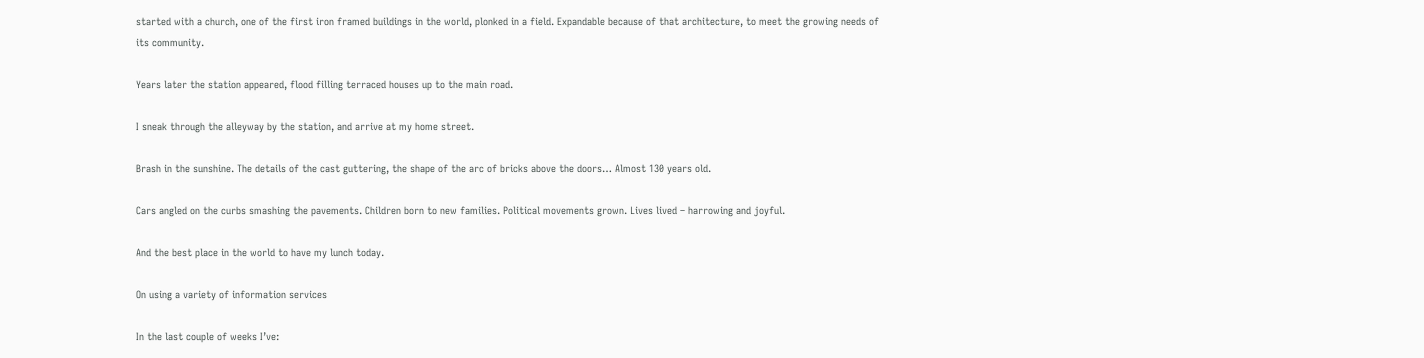started with a church, one of the first iron framed buildings in the world, plonked in a field. Expandable because of that architecture, to meet the growing needs of its community.

Years later the station appeared, flood filling terraced houses up to the main road.

I sneak through the alleyway by the station, and arrive at my home street.

Brash in the sunshine. The details of the cast guttering, the shape of the arc of bricks above the doors… Almost 130 years old.

Cars angled on the curbs smashing the pavements. Children born to new families. Political movements grown. Lives lived – harrowing and joyful.

And the best place in the world to have my lunch today.

On using a variety of information services

In the last couple of weeks I’ve: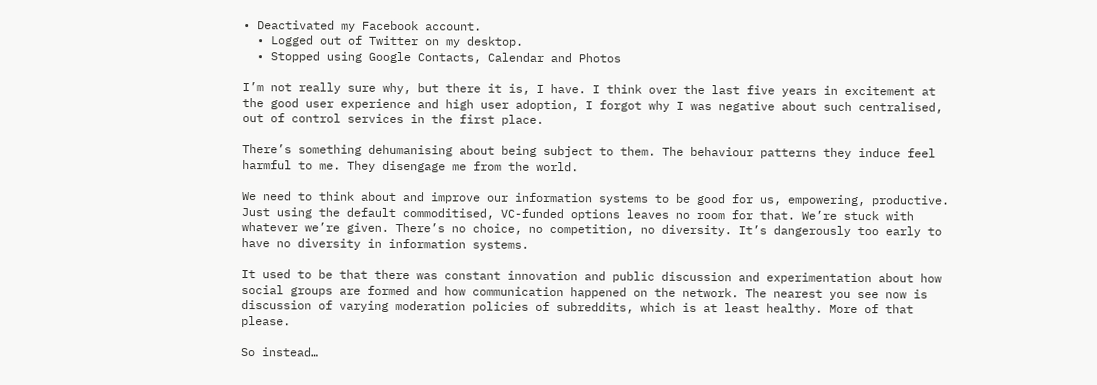• Deactivated my Facebook account.
  • Logged out of Twitter on my desktop.
  • Stopped using Google Contacts, Calendar and Photos

I’m not really sure why, but there it is, I have. I think over the last five years in excitement at the good user experience and high user adoption, I forgot why I was negative about such centralised, out of control services in the first place.

There’s something dehumanising about being subject to them. The behaviour patterns they induce feel harmful to me. They disengage me from the world.

We need to think about and improve our information systems to be good for us, empowering, productive. Just using the default commoditised, VC-funded options leaves no room for that. We’re stuck with whatever we’re given. There’s no choice, no competition, no diversity. It’s dangerously too early to have no diversity in information systems.

It used to be that there was constant innovation and public discussion and experimentation about how social groups are formed and how communication happened on the network. The nearest you see now is discussion of varying moderation policies of subreddits, which is at least healthy. More of that please.

So instead…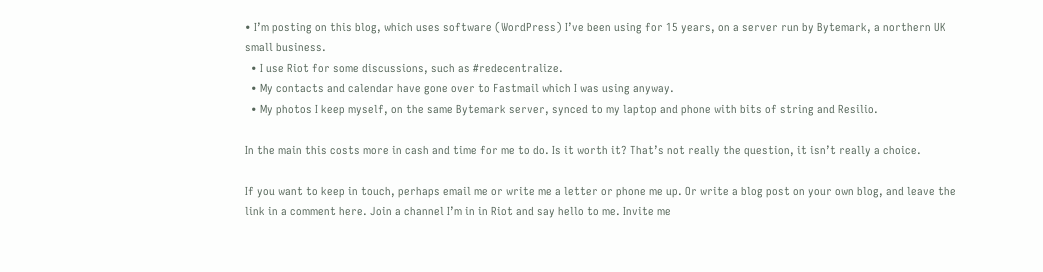• I’m posting on this blog, which uses software (WordPress) I’ve been using for 15 years, on a server run by Bytemark, a northern UK small business.
  • I use Riot for some discussions, such as #redecentralize.
  • My contacts and calendar have gone over to Fastmail which I was using anyway.
  • My photos I keep myself, on the same Bytemark server, synced to my laptop and phone with bits of string and Resilio.

In the main this costs more in cash and time for me to do. Is it worth it? That’s not really the question, it isn’t really a choice.

If you want to keep in touch, perhaps email me or write me a letter or phone me up. Or write a blog post on your own blog, and leave the link in a comment here. Join a channel I’m in in Riot and say hello to me. Invite me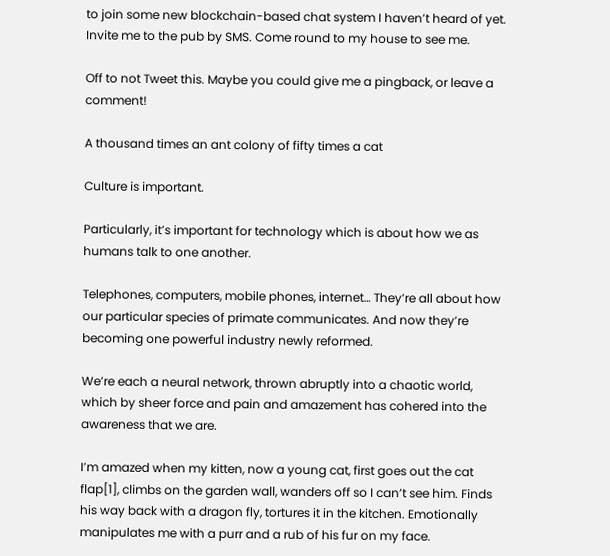to join some new blockchain-based chat system I haven’t heard of yet. Invite me to the pub by SMS. Come round to my house to see me.

Off to not Tweet this. Maybe you could give me a pingback, or leave a comment!

A thousand times an ant colony of fifty times a cat

Culture is important.

Particularly, it’s important for technology which is about how we as humans talk to one another.

Telephones, computers, mobile phones, internet… They’re all about how our particular species of primate communicates. And now they’re becoming one powerful industry newly reformed.

We’re each a neural network, thrown abruptly into a chaotic world, which by sheer force and pain and amazement has cohered into the awareness that we are.

I’m amazed when my kitten, now a young cat, first goes out the cat flap[1], climbs on the garden wall, wanders off so I can’t see him. Finds his way back with a dragon fly, tortures it in the kitchen. Emotionally manipulates me with a purr and a rub of his fur on my face.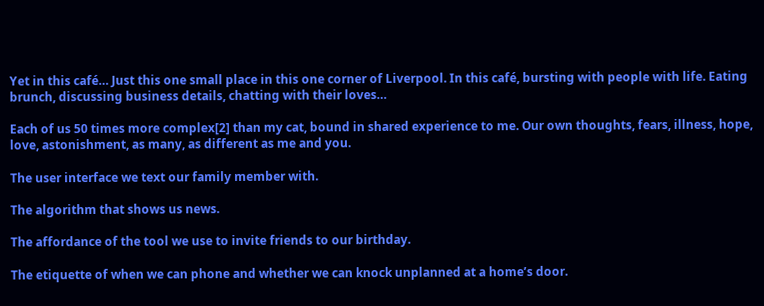Yet in this café… Just this one small place in this one corner of Liverpool. In this café, bursting with people with life. Eating brunch, discussing business details, chatting with their loves…

Each of us 50 times more complex[2] than my cat, bound in shared experience to me. Our own thoughts, fears, illness, hope, love, astonishment, as many, as different as me and you.

The user interface we text our family member with.

The algorithm that shows us news.

The affordance of the tool we use to invite friends to our birthday.

The etiquette of when we can phone and whether we can knock unplanned at a home’s door.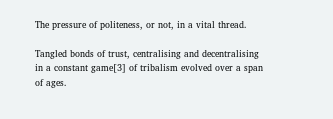The pressure of politeness, or not, in a vital thread.

Tangled bonds of trust, centralising and decentralising in a constant game[3] of tribalism evolved over a span of ages.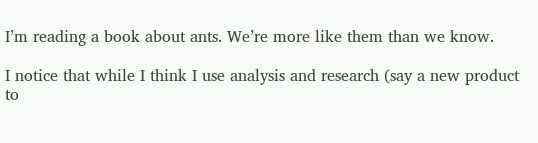I’m reading a book about ants. We’re more like them than we know.

I notice that while I think I use analysis and research (say a new product to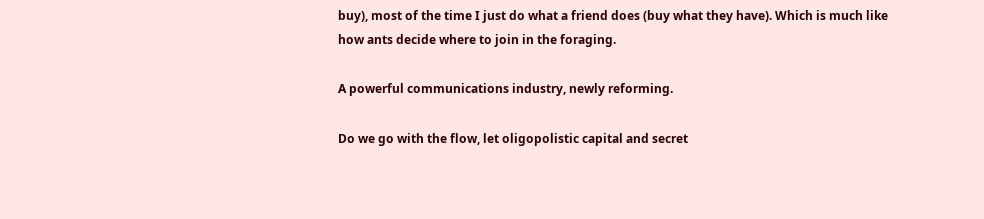buy), most of the time I just do what a friend does (buy what they have). Which is much like how ants decide where to join in the foraging.

A powerful communications industry, newly reforming.

Do we go with the flow, let oligopolistic capital and secret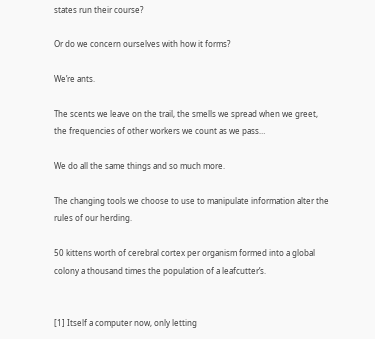states run their course?

Or do we concern ourselves with how it forms?

We’re ants.

The scents we leave on the trail, the smells we spread when we greet, the frequencies of other workers we count as we pass…

We do all the same things and so much more.

The changing tools we choose to use to manipulate information alter the rules of our herding.

50 kittens worth of cerebral cortex per organism formed into a global colony a thousand times the population of a leafcutter’s.


[1] Itself a computer now, only letting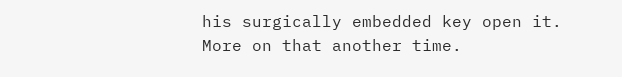his surgically embedded key open it. More on that another time.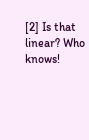[2] Is that linear? Who knows!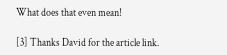What does that even mean!

[3] Thanks David for the article link.